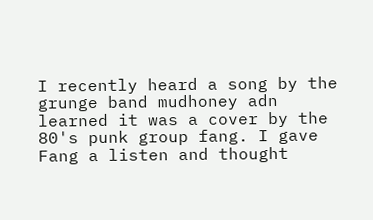I recently heard a song by the grunge band mudhoney adn learned it was a cover by the 80's punk group fang. I gave Fang a listen and thought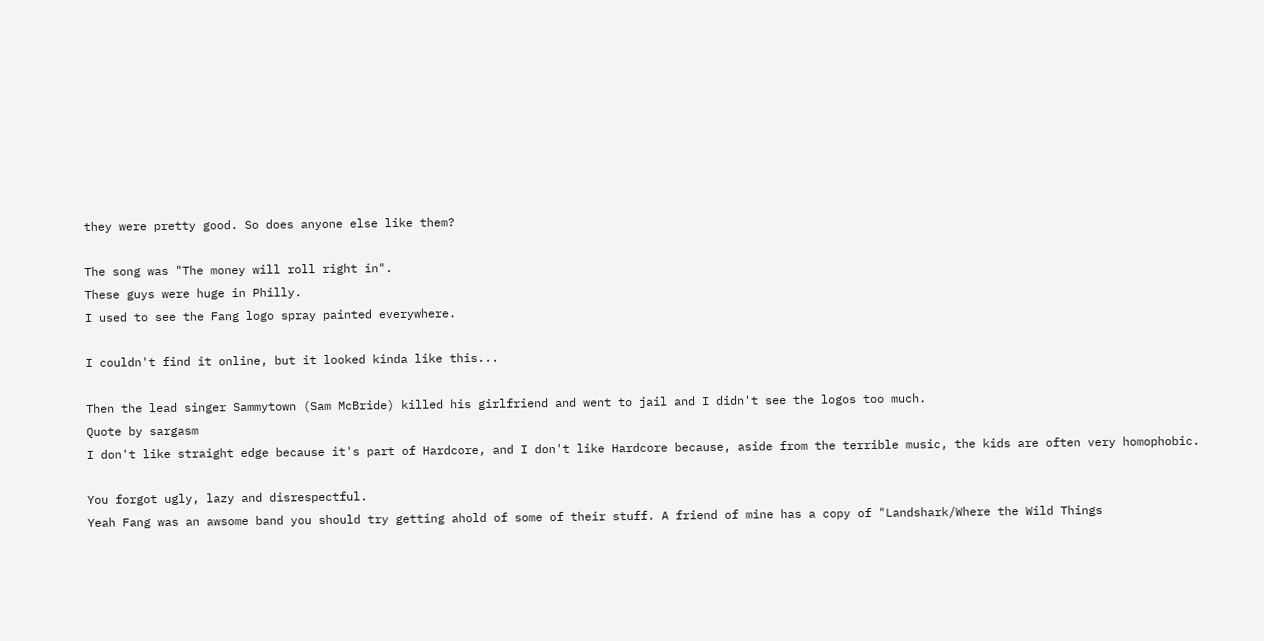they were pretty good. So does anyone else like them?

The song was "The money will roll right in".
These guys were huge in Philly.
I used to see the Fang logo spray painted everywhere.

I couldn't find it online, but it looked kinda like this...

Then the lead singer Sammytown (Sam McBride) killed his girlfriend and went to jail and I didn't see the logos too much.
Quote by sargasm
I don't like straight edge because it's part of Hardcore, and I don't like Hardcore because, aside from the terrible music, the kids are often very homophobic.

You forgot ugly, lazy and disrespectful.
Yeah Fang was an awsome band you should try getting ahold of some of their stuff. A friend of mine has a copy of "Landshark/Where the Wild Things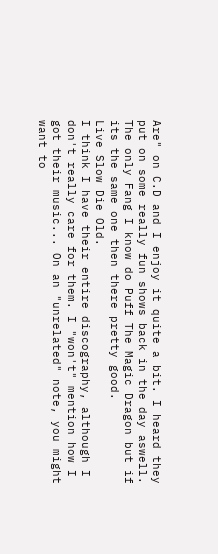Are" on C.D and I enjoy it quite a bit. I heard they put on some really fun shows back in the day aswell.
The only Fang I know do Puff The Magic Dragon but if its the same one then there pretty good.
Live Slow Die Old.
I think I have their entire discography, although I don't really care for them. I "won't" mention how I got their music... On an "unrelated" note, you might want to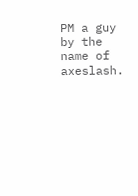PM a guy by the name of axeslash.